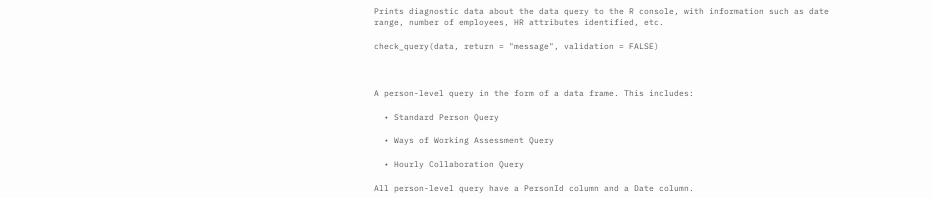Prints diagnostic data about the data query to the R console, with information such as date range, number of employees, HR attributes identified, etc.

check_query(data, return = "message", validation = FALSE)



A person-level query in the form of a data frame. This includes:

  • Standard Person Query

  • Ways of Working Assessment Query

  • Hourly Collaboration Query

All person-level query have a PersonId column and a Date column.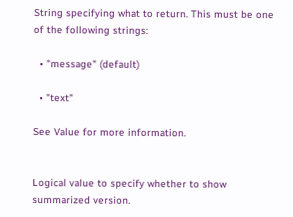String specifying what to return. This must be one of the following strings:

  • "message" (default)

  • "text"

See Value for more information.


Logical value to specify whether to show summarized version.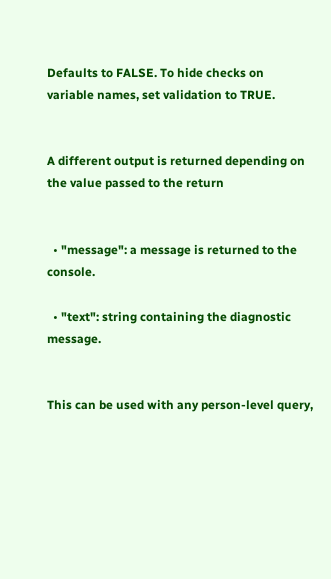Defaults to FALSE. To hide checks on variable names, set validation to TRUE.


A different output is returned depending on the value passed to the return


  • "message": a message is returned to the console.

  • "text": string containing the diagnostic message.


This can be used with any person-level query,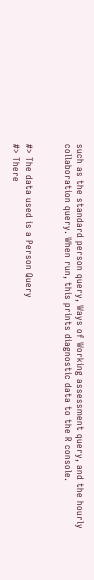such as the standard person query, Ways of Working assessment query, and the hourly collaboration query. When run, this prints diagnostic data to the R console.


#> The data used is a Person Query
#> There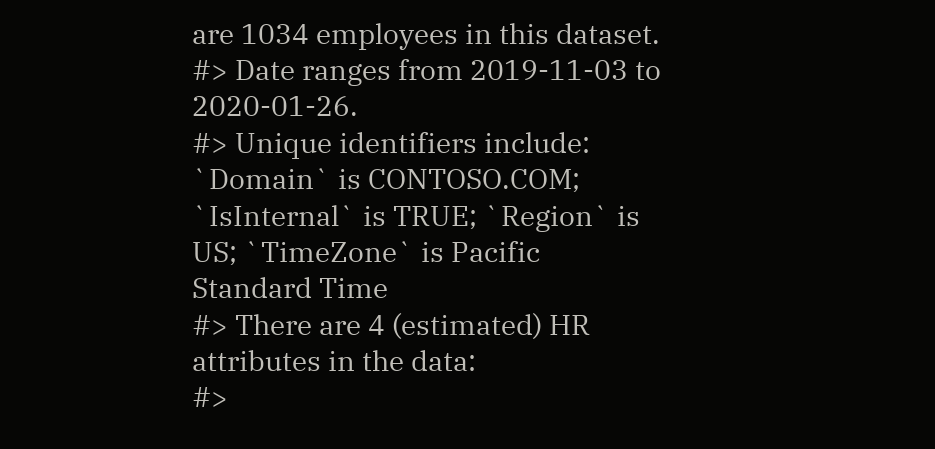are 1034 employees in this dataset.
#> Date ranges from 2019-11-03 to 2020-01-26.
#> Unique identifiers include: `Domain` is CONTOSO.COM; `IsInternal` is TRUE; `Region` is US; `TimeZone` is Pacific Standard Time
#> There are 4 (estimated) HR attributes in the data:
#>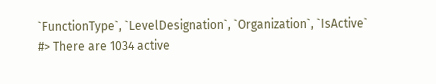`FunctionType`, `LevelDesignation`, `Organization`, `IsActive`
#> There are 1034 active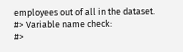employees out of all in the dataset.
#> Variable name check:
#>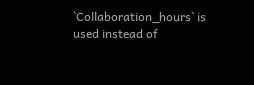`Collaboration_hours` is used instead of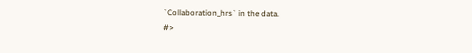`Collaboration_hrs` in the data.
#>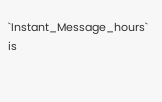`Instant_Message_hours` is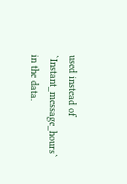used instead of `Instant_message_hours` in the data.